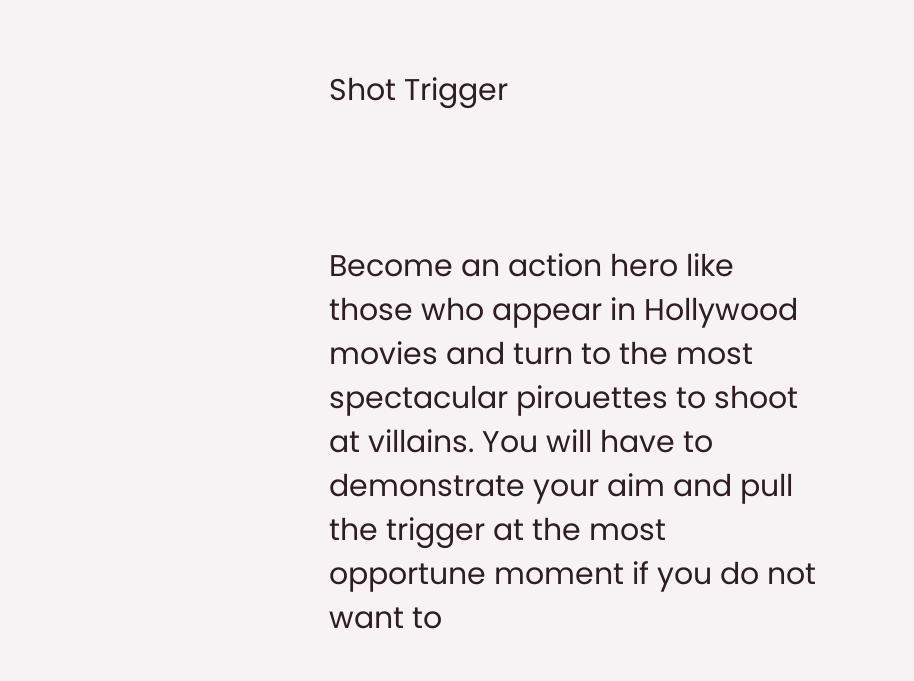Shot Trigger



Become an action hero like those who appear in Hollywood movies and turn to the most spectacular pirouettes to shoot at villains. You will have to demonstrate your aim and pull the trigger at the most opportune moment if you do not want to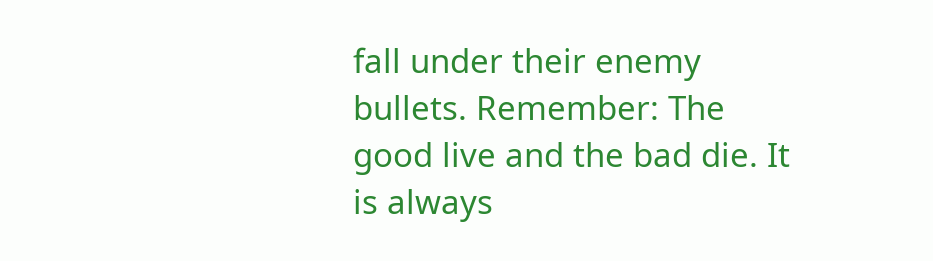fall under their enemy bullets. Remember: The good live and the bad die. It is always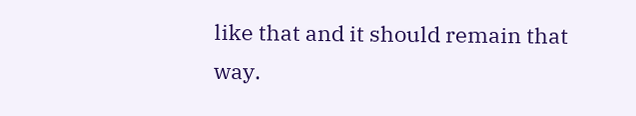like that and it should remain that way.